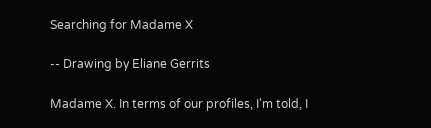Searching for Madame X

-- Drawing by Eliane Gerrits

Madame X. In terms of our profiles, I'm told, I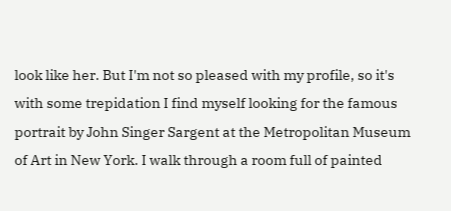look like her. But I'm not so pleased with my profile, so it's with some trepidation I find myself looking for the famous portrait by John Singer Sargent at the Metropolitan Museum of Art in New York. I walk through a room full of painted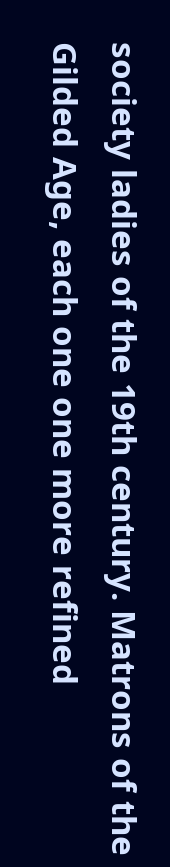society ladies of the 19th century. Matrons of the Gilded Age, each one one more refined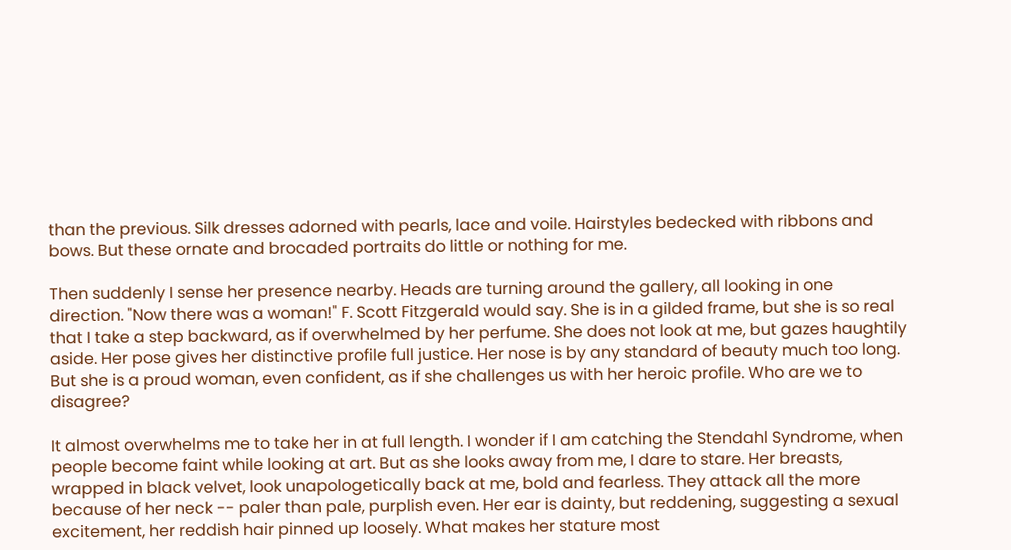than the previous. Silk dresses adorned with pearls, lace and voile. Hairstyles bedecked with ribbons and bows. But these ornate and brocaded portraits do little or nothing for me.

Then suddenly I sense her presence nearby. Heads are turning around the gallery, all looking in one direction. "Now there was a woman!" F. Scott Fitzgerald would say. She is in a gilded frame, but she is so real that I take a step backward, as if overwhelmed by her perfume. She does not look at me, but gazes haughtily aside. Her pose gives her distinctive profile full justice. Her nose is by any standard of beauty much too long. But she is a proud woman, even confident, as if she challenges us with her heroic profile. Who are we to disagree?

It almost overwhelms me to take her in at full length. I wonder if I am catching the Stendahl Syndrome, when people become faint while looking at art. But as she looks away from me, I dare to stare. Her breasts, wrapped in black velvet, look unapologetically back at me, bold and fearless. They attack all the more because of her neck -- paler than pale, purplish even. Her ear is dainty, but reddening, suggesting a sexual excitement, her reddish hair pinned up loosely. What makes her stature most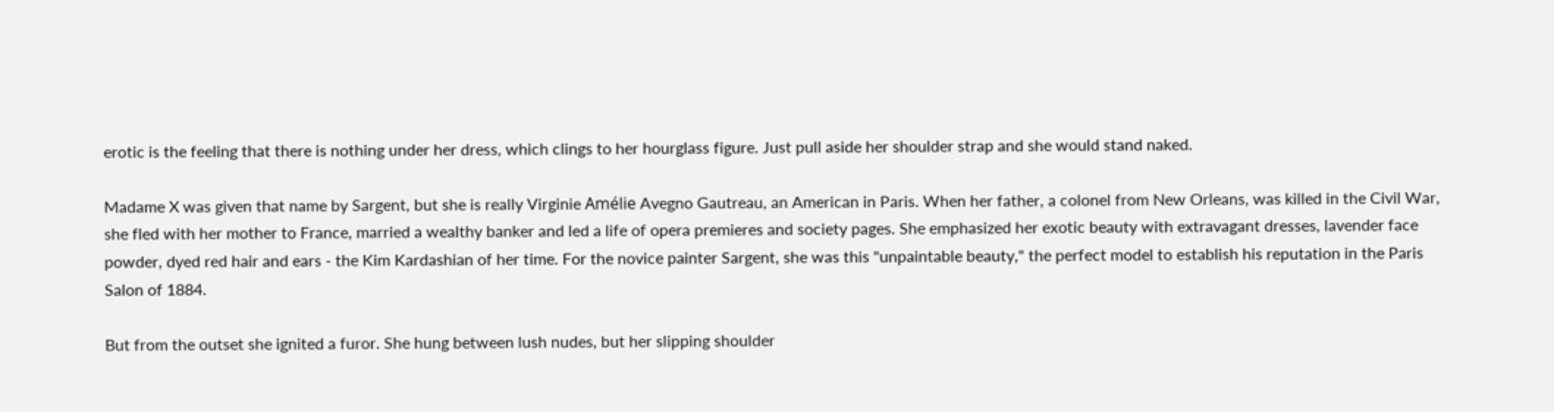erotic is the feeling that there is nothing under her dress, which clings to her hourglass figure. Just pull aside her shoulder strap and she would stand naked.

Madame X was given that name by Sargent, but she is really Virginie Amélie Avegno Gautreau, an American in Paris. When her father, a colonel from New Orleans, was killed in the Civil War, she fled with her mother to France, married a wealthy banker and led a life of opera premieres and society pages. She emphasized her exotic beauty with extravagant dresses, lavender face powder, dyed red hair and ears - the Kim Kardashian of her time. For the novice painter Sargent, she was this "unpaintable beauty," the perfect model to establish his reputation in the Paris Salon of 1884.

But from the outset she ignited a furor. She hung between lush nudes, but her slipping shoulder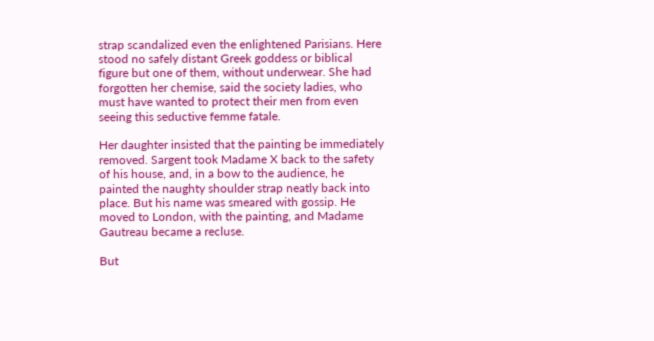strap scandalized even the enlightened Parisians. Here stood no safely distant Greek goddess or biblical figure but one of them, without underwear. She had forgotten her chemise, said the society ladies, who must have wanted to protect their men from even seeing this seductive femme fatale.

Her daughter insisted that the painting be immediately removed. Sargent took Madame X back to the safety of his house, and, in a bow to the audience, he painted the naughty shoulder strap neatly back into place. But his name was smeared with gossip. He moved to London, with the painting, and Madame Gautreau became a recluse.

But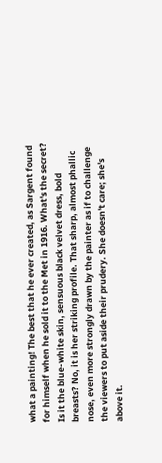what a painting! The best that he ever created, as Sargent found for himself when he sold it to the Met in 1916. What's the secret? Is it the blue-white skin, sensuous black velvet dress, bold breasts? No, it is her striking profile. That sharp, almost phallic nose, even more strongly drawn by the painter as if to challenge the viewers to put aside their prudery. She doesn't care; she's above it.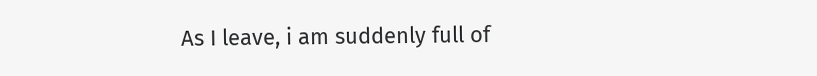As I leave, i am suddenly full of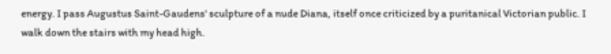energy. I pass Augustus Saint-Gaudens' sculpture of a nude Diana, itself once criticized by a puritanical Victorian public. I walk down the stairs with my head high.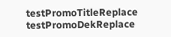testPromoTitleReplace testPromoDekReplace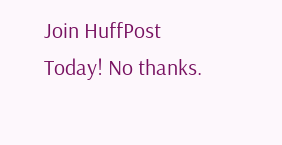Join HuffPost Today! No thanks.